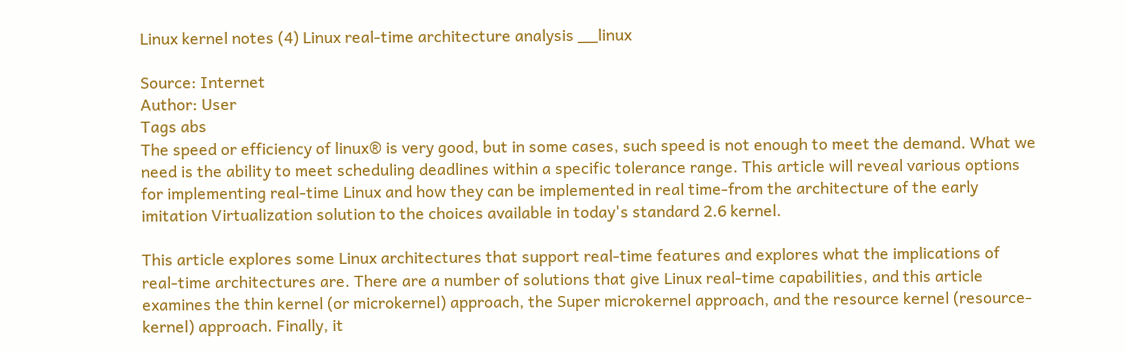Linux kernel notes (4) Linux real-time architecture analysis __linux

Source: Internet
Author: User
Tags abs
The speed or efficiency of linux® is very good, but in some cases, such speed is not enough to meet the demand. What we need is the ability to meet scheduling deadlines within a specific tolerance range. This article will reveal various options for implementing real-time Linux and how they can be implemented in real time-from the architecture of the early imitation Virtualization solution to the choices available in today's standard 2.6 kernel.

This article explores some Linux architectures that support real-time features and explores what the implications of real-time architectures are. There are a number of solutions that give Linux real-time capabilities, and this article examines the thin kernel (or microkernel) approach, the Super microkernel approach, and the resource kernel (resource-kernel) approach. Finally, it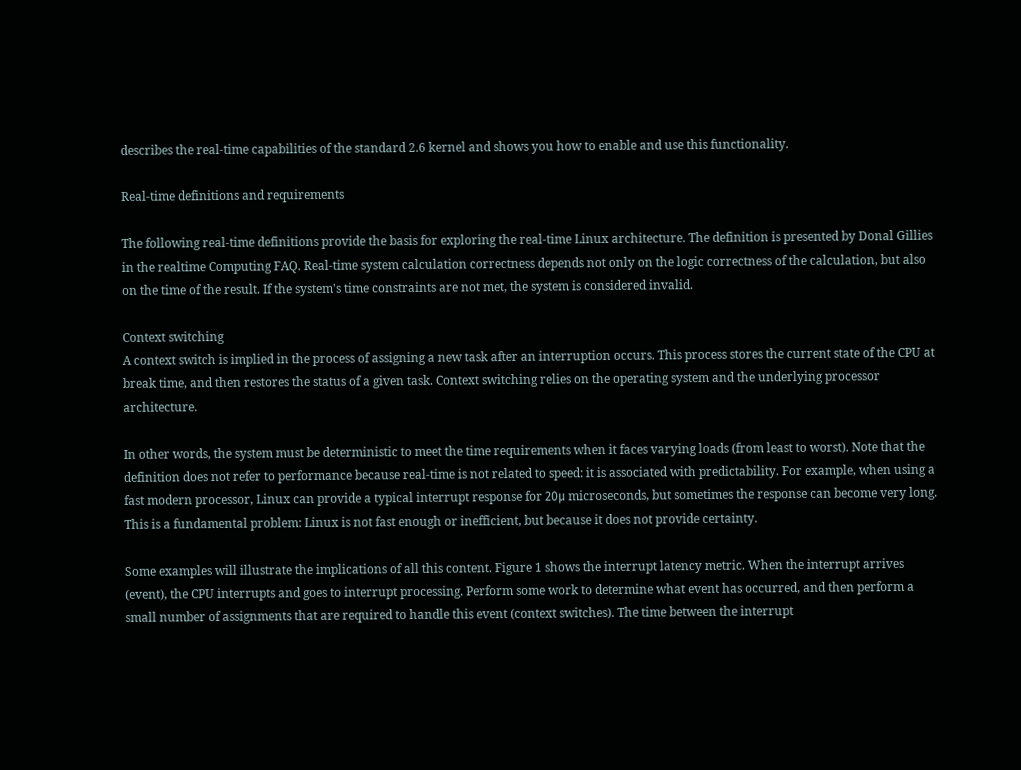describes the real-time capabilities of the standard 2.6 kernel and shows you how to enable and use this functionality.

Real-time definitions and requirements

The following real-time definitions provide the basis for exploring the real-time Linux architecture. The definition is presented by Donal Gillies in the realtime Computing FAQ. Real-time system calculation correctness depends not only on the logic correctness of the calculation, but also on the time of the result. If the system's time constraints are not met, the system is considered invalid.

Context switching
A context switch is implied in the process of assigning a new task after an interruption occurs. This process stores the current state of the CPU at break time, and then restores the status of a given task. Context switching relies on the operating system and the underlying processor architecture.

In other words, the system must be deterministic to meet the time requirements when it faces varying loads (from least to worst). Note that the definition does not refer to performance because real-time is not related to speed: it is associated with predictability. For example, when using a fast modern processor, Linux can provide a typical interrupt response for 20μ microseconds, but sometimes the response can become very long. This is a fundamental problem: Linux is not fast enough or inefficient, but because it does not provide certainty.

Some examples will illustrate the implications of all this content. Figure 1 shows the interrupt latency metric. When the interrupt arrives (event), the CPU interrupts and goes to interrupt processing. Perform some work to determine what event has occurred, and then perform a small number of assignments that are required to handle this event (context switches). The time between the interrupt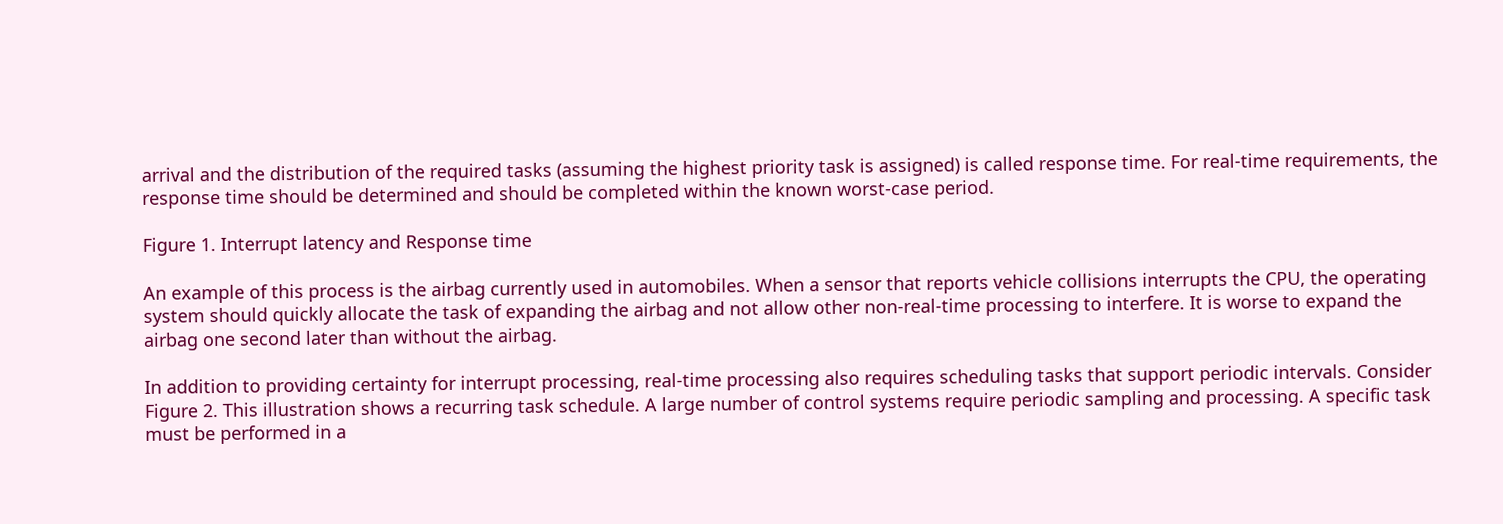arrival and the distribution of the required tasks (assuming the highest priority task is assigned) is called response time. For real-time requirements, the response time should be determined and should be completed within the known worst-case period.

Figure 1. Interrupt latency and Response time

An example of this process is the airbag currently used in automobiles. When a sensor that reports vehicle collisions interrupts the CPU, the operating system should quickly allocate the task of expanding the airbag and not allow other non-real-time processing to interfere. It is worse to expand the airbag one second later than without the airbag.

In addition to providing certainty for interrupt processing, real-time processing also requires scheduling tasks that support periodic intervals. Consider Figure 2. This illustration shows a recurring task schedule. A large number of control systems require periodic sampling and processing. A specific task must be performed in a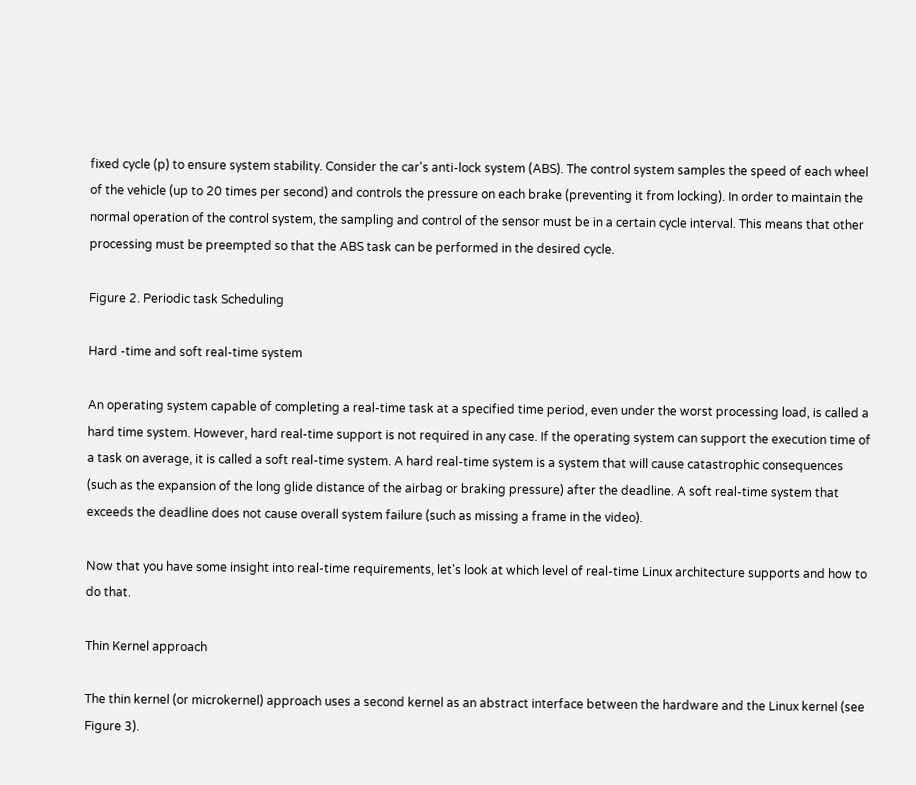fixed cycle (p) to ensure system stability. Consider the car's anti-lock system (ABS). The control system samples the speed of each wheel of the vehicle (up to 20 times per second) and controls the pressure on each brake (preventing it from locking). In order to maintain the normal operation of the control system, the sampling and control of the sensor must be in a certain cycle interval. This means that other processing must be preempted so that the ABS task can be performed in the desired cycle.

Figure 2. Periodic task Scheduling

Hard -time and soft real-time system

An operating system capable of completing a real-time task at a specified time period, even under the worst processing load, is called a hard time system. However, hard real-time support is not required in any case. If the operating system can support the execution time of a task on average, it is called a soft real-time system. A hard real-time system is a system that will cause catastrophic consequences (such as the expansion of the long glide distance of the airbag or braking pressure) after the deadline. A soft real-time system that exceeds the deadline does not cause overall system failure (such as missing a frame in the video).

Now that you have some insight into real-time requirements, let's look at which level of real-time Linux architecture supports and how to do that.

Thin Kernel approach

The thin kernel (or microkernel) approach uses a second kernel as an abstract interface between the hardware and the Linux kernel (see Figure 3).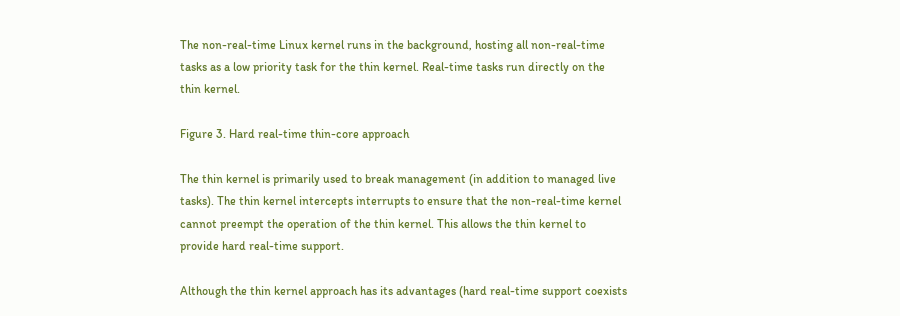The non-real-time Linux kernel runs in the background, hosting all non-real-time tasks as a low priority task for the thin kernel. Real-time tasks run directly on the thin kernel.

Figure 3. Hard real-time thin-core approach

The thin kernel is primarily used to break management (in addition to managed live tasks). The thin kernel intercepts interrupts to ensure that the non-real-time kernel cannot preempt the operation of the thin kernel. This allows the thin kernel to provide hard real-time support.

Although the thin kernel approach has its advantages (hard real-time support coexists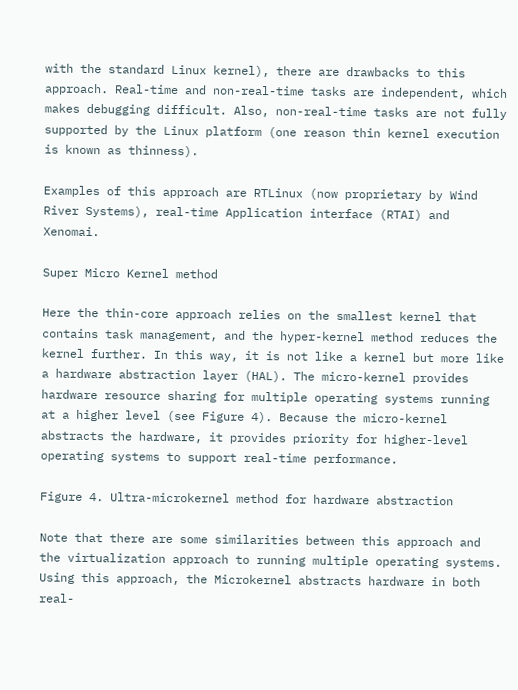with the standard Linux kernel), there are drawbacks to this approach. Real-time and non-real-time tasks are independent, which makes debugging difficult. Also, non-real-time tasks are not fully supported by the Linux platform (one reason thin kernel execution is known as thinness).

Examples of this approach are RTLinux (now proprietary by Wind River Systems), real-time Application interface (RTAI) and Xenomai.

Super Micro Kernel method

Here the thin-core approach relies on the smallest kernel that contains task management, and the hyper-kernel method reduces the kernel further. In this way, it is not like a kernel but more like a hardware abstraction layer (HAL). The micro-kernel provides hardware resource sharing for multiple operating systems running at a higher level (see Figure 4). Because the micro-kernel abstracts the hardware, it provides priority for higher-level operating systems to support real-time performance.

Figure 4. Ultra-microkernel method for hardware abstraction

Note that there are some similarities between this approach and the virtualization approach to running multiple operating systems. Using this approach, the Microkernel abstracts hardware in both real-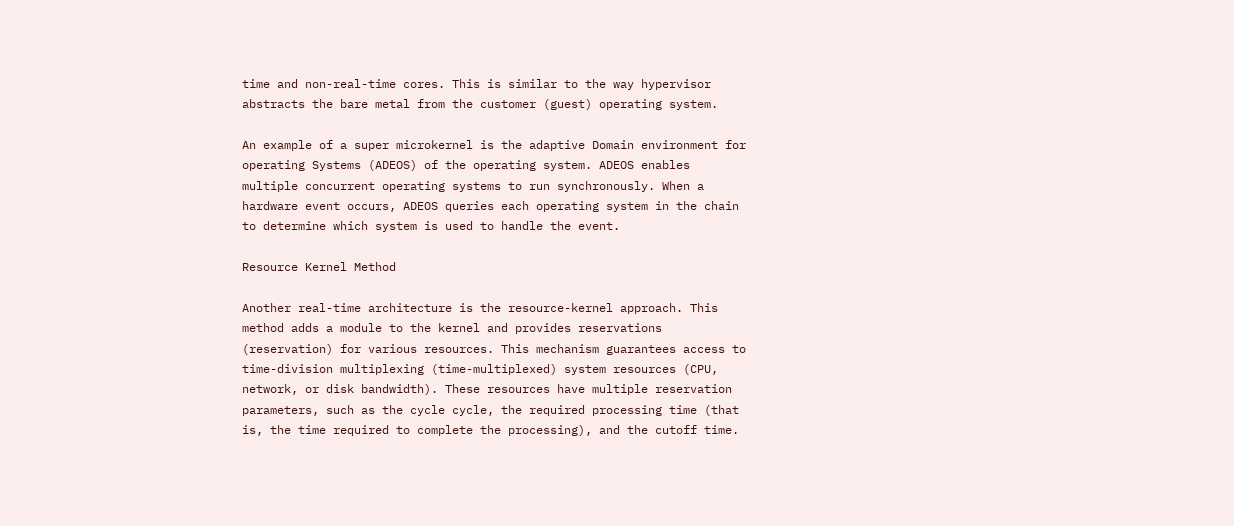time and non-real-time cores. This is similar to the way hypervisor abstracts the bare metal from the customer (guest) operating system.

An example of a super microkernel is the adaptive Domain environment for operating Systems (ADEOS) of the operating system. ADEOS enables multiple concurrent operating systems to run synchronously. When a hardware event occurs, ADEOS queries each operating system in the chain to determine which system is used to handle the event.

Resource Kernel Method

Another real-time architecture is the resource-kernel approach. This method adds a module to the kernel and provides reservations (reservation) for various resources. This mechanism guarantees access to time-division multiplexing (time-multiplexed) system resources (CPU, network, or disk bandwidth). These resources have multiple reservation parameters, such as the cycle cycle, the required processing time (that is, the time required to complete the processing), and the cutoff time.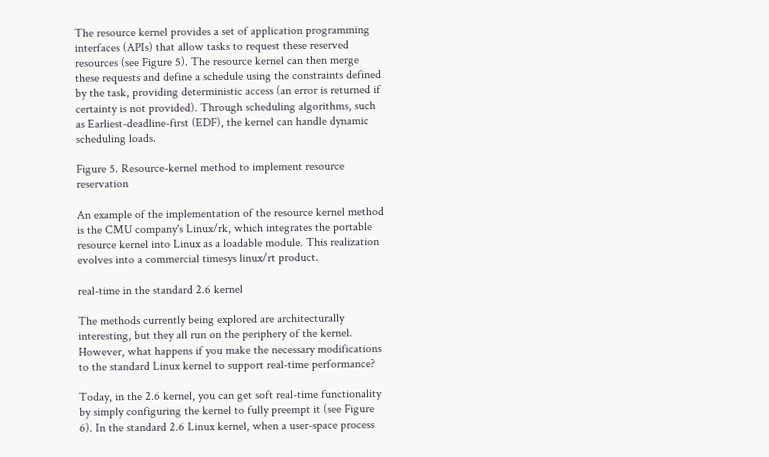The resource kernel provides a set of application programming interfaces (APIs) that allow tasks to request these reserved resources (see Figure 5). The resource kernel can then merge these requests and define a schedule using the constraints defined by the task, providing deterministic access (an error is returned if certainty is not provided). Through scheduling algorithms, such as Earliest-deadline-first (EDF), the kernel can handle dynamic scheduling loads.

Figure 5. Resource-kernel method to implement resource reservation

An example of the implementation of the resource kernel method is the CMU company's Linux/rk, which integrates the portable resource kernel into Linux as a loadable module. This realization evolves into a commercial timesys linux/rt product.

real-time in the standard 2.6 kernel

The methods currently being explored are architecturally interesting, but they all run on the periphery of the kernel. However, what happens if you make the necessary modifications to the standard Linux kernel to support real-time performance?

Today, in the 2.6 kernel, you can get soft real-time functionality by simply configuring the kernel to fully preempt it (see Figure 6). In the standard 2.6 Linux kernel, when a user-space process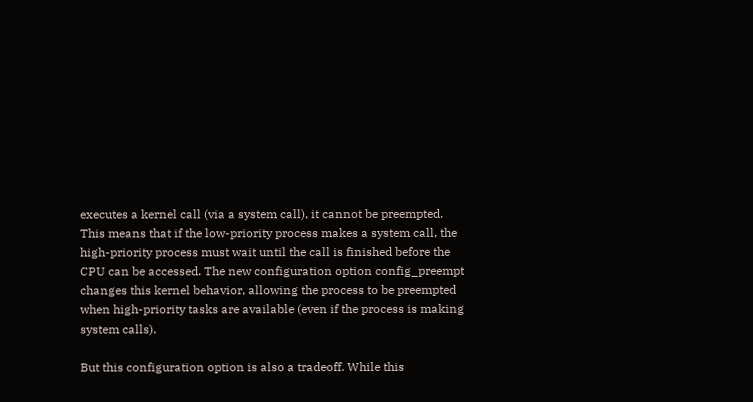executes a kernel call (via a system call), it cannot be preempted. This means that if the low-priority process makes a system call, the high-priority process must wait until the call is finished before the CPU can be accessed. The new configuration option config_preempt changes this kernel behavior, allowing the process to be preempted when high-priority tasks are available (even if the process is making system calls).

But this configuration option is also a tradeoff. While this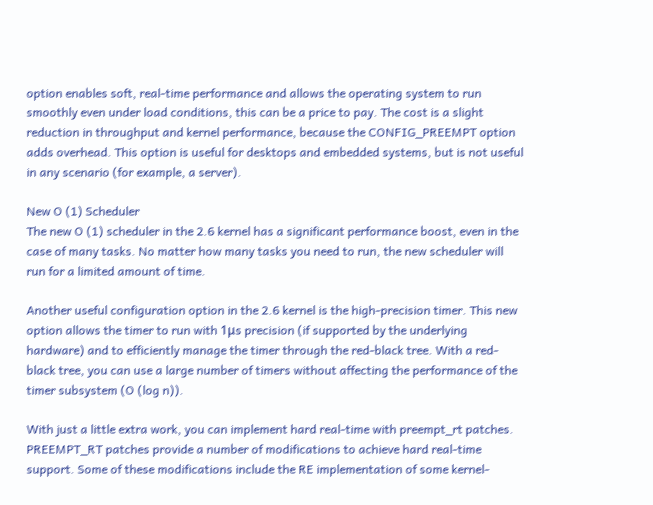option enables soft, real-time performance and allows the operating system to run smoothly even under load conditions, this can be a price to pay. The cost is a slight reduction in throughput and kernel performance, because the CONFIG_PREEMPT option adds overhead. This option is useful for desktops and embedded systems, but is not useful in any scenario (for example, a server).

New O (1) Scheduler
The new O (1) scheduler in the 2.6 kernel has a significant performance boost, even in the case of many tasks. No matter how many tasks you need to run, the new scheduler will run for a limited amount of time.

Another useful configuration option in the 2.6 kernel is the high-precision timer. This new option allows the timer to run with 1μs precision (if supported by the underlying hardware) and to efficiently manage the timer through the red-black tree. With a red-black tree, you can use a large number of timers without affecting the performance of the timer subsystem (O (log n)).

With just a little extra work, you can implement hard real-time with preempt_rt patches. PREEMPT_RT patches provide a number of modifications to achieve hard real-time support. Some of these modifications include the RE implementation of some kernel-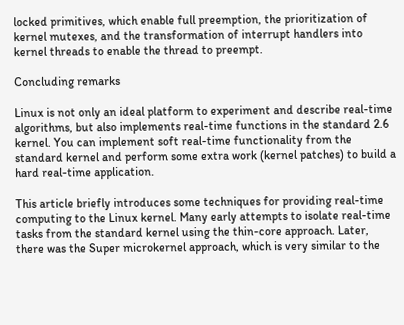locked primitives, which enable full preemption, the prioritization of kernel mutexes, and the transformation of interrupt handlers into kernel threads to enable the thread to preempt.

Concluding remarks

Linux is not only an ideal platform to experiment and describe real-time algorithms, but also implements real-time functions in the standard 2.6 kernel. You can implement soft real-time functionality from the standard kernel and perform some extra work (kernel patches) to build a hard real-time application.

This article briefly introduces some techniques for providing real-time computing to the Linux kernel. Many early attempts to isolate real-time tasks from the standard kernel using the thin-core approach. Later, there was the Super microkernel approach, which is very similar to the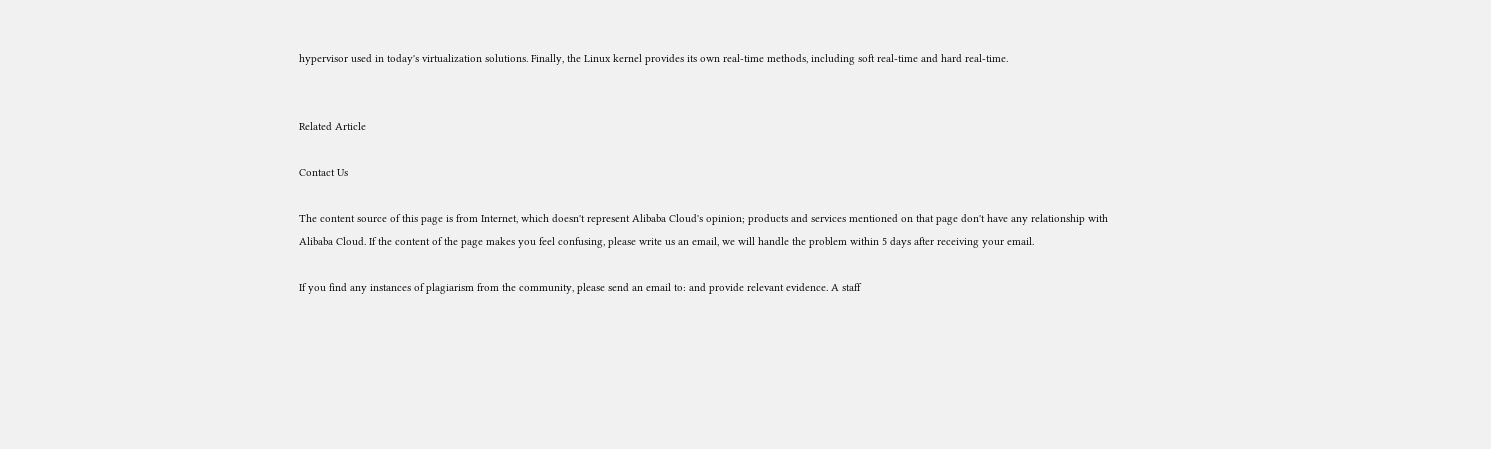hypervisor used in today's virtualization solutions. Finally, the Linux kernel provides its own real-time methods, including soft real-time and hard real-time.


Related Article

Contact Us

The content source of this page is from Internet, which doesn't represent Alibaba Cloud's opinion; products and services mentioned on that page don't have any relationship with Alibaba Cloud. If the content of the page makes you feel confusing, please write us an email, we will handle the problem within 5 days after receiving your email.

If you find any instances of plagiarism from the community, please send an email to: and provide relevant evidence. A staff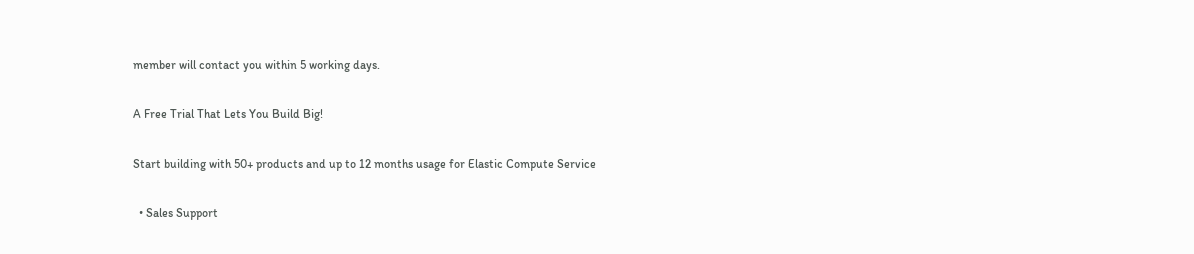member will contact you within 5 working days.

A Free Trial That Lets You Build Big!

Start building with 50+ products and up to 12 months usage for Elastic Compute Service

  • Sales Support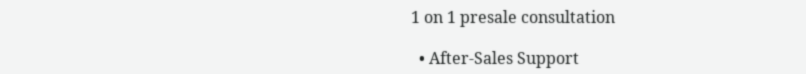1 on 1 presale consultation

  • After-Sales Support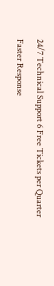24/7 Technical Support 6 Free Tickets per Quarter Faster Response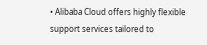• Alibaba Cloud offers highly flexible support services tailored to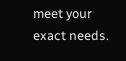meet your exact needs.